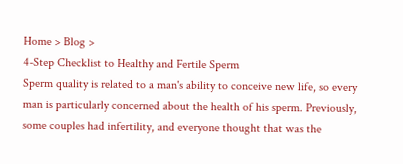Home > Blog >
4-Step Checklist to Healthy and Fertile Sperm
Sperm quality is related to a man's ability to conceive new life, so every man is particularly concerned about the health of his sperm. Previously, some couples had infertility, and everyone thought that was the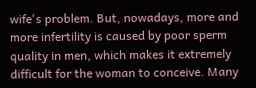wife's problem. But, nowadays, more and more infertility is caused by poor sperm quality in men, which makes it extremely difficult for the woman to conceive. Many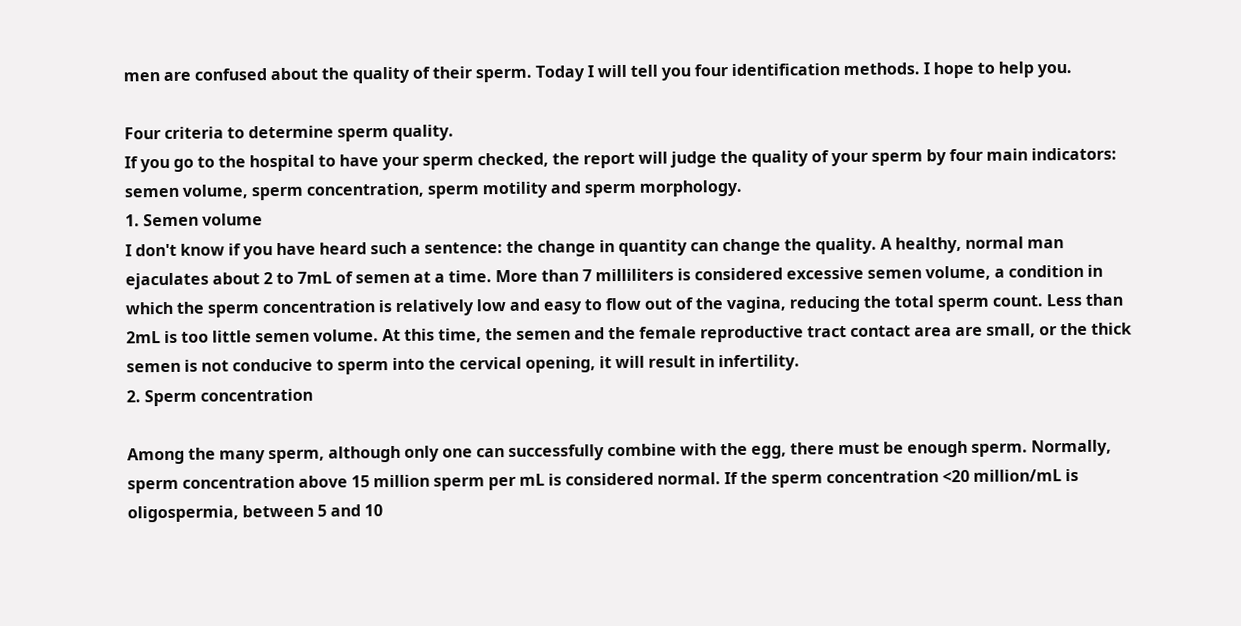men are confused about the quality of their sperm. Today I will tell you four identification methods. I hope to help you.

Four criteria to determine sperm quality.
If you go to the hospital to have your sperm checked, the report will judge the quality of your sperm by four main indicators: semen volume, sperm concentration, sperm motility and sperm morphology.
1. Semen volume
I don't know if you have heard such a sentence: the change in quantity can change the quality. A healthy, normal man ejaculates about 2 to 7mL of semen at a time. More than 7 milliliters is considered excessive semen volume, a condition in which the sperm concentration is relatively low and easy to flow out of the vagina, reducing the total sperm count. Less than 2mL is too little semen volume. At this time, the semen and the female reproductive tract contact area are small, or the thick semen is not conducive to sperm into the cervical opening, it will result in infertility.
2. Sperm concentration

Among the many sperm, although only one can successfully combine with the egg, there must be enough sperm. Normally, sperm concentration above 15 million sperm per mL is considered normal. If the sperm concentration <20 million/mL is oligospermia, between 5 and 10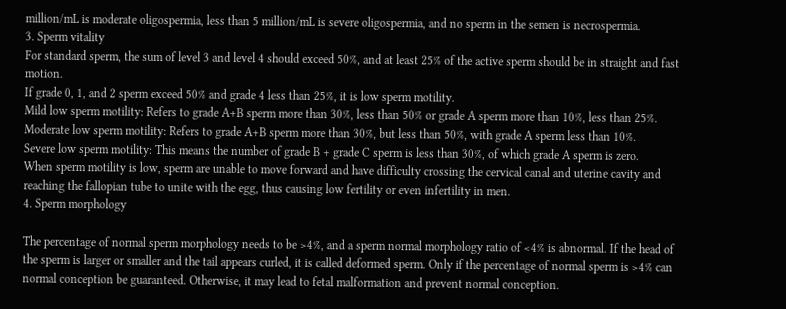million/mL is moderate oligospermia, less than 5 million/mL is severe oligospermia, and no sperm in the semen is necrospermia.
3. Sperm vitality
For standard sperm, the sum of level 3 and level 4 should exceed 50%, and at least 25% of the active sperm should be in straight and fast motion.
If grade 0, 1, and 2 sperm exceed 50% and grade 4 less than 25%, it is low sperm motility.
Mild low sperm motility: Refers to grade A+B sperm more than 30%, less than 50% or grade A sperm more than 10%, less than 25%.
Moderate low sperm motility: Refers to grade A+B sperm more than 30%, but less than 50%, with grade A sperm less than 10%.
Severe low sperm motility: This means the number of grade B + grade C sperm is less than 30%, of which grade A sperm is zero.
When sperm motility is low, sperm are unable to move forward and have difficulty crossing the cervical canal and uterine cavity and reaching the fallopian tube to unite with the egg, thus causing low fertility or even infertility in men.
4. Sperm morphology

The percentage of normal sperm morphology needs to be >4%, and a sperm normal morphology ratio of <4% is abnormal. If the head of the sperm is larger or smaller and the tail appears curled, it is called deformed sperm. Only if the percentage of normal sperm is >4% can normal conception be guaranteed. Otherwise, it may lead to fetal malformation and prevent normal conception.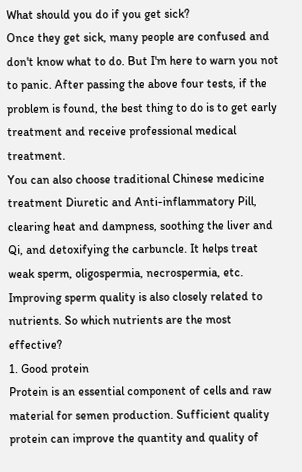What should you do if you get sick?
Once they get sick, many people are confused and don't know what to do. But I'm here to warn you not to panic. After passing the above four tests, if the problem is found, the best thing to do is to get early treatment and receive professional medical treatment.
You can also choose traditional Chinese medicine treatment Diuretic and Anti-inflammatory Pill, clearing heat and dampness, soothing the liver and Qi, and detoxifying the carbuncle. It helps treat weak sperm, oligospermia, necrospermia, etc.
Improving sperm quality is also closely related to nutrients. So which nutrients are the most effective?
1. Good protein
Protein is an essential component of cells and raw material for semen production. Sufficient quality protein can improve the quantity and quality of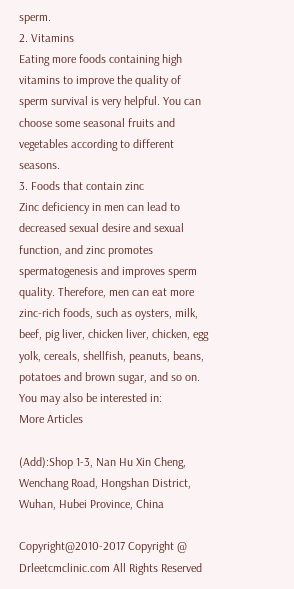sperm.
2. Vitamins
Eating more foods containing high vitamins to improve the quality of sperm survival is very helpful. You can choose some seasonal fruits and vegetables according to different seasons.
3. Foods that contain zinc
Zinc deficiency in men can lead to decreased sexual desire and sexual function, and zinc promotes spermatogenesis and improves sperm quality. Therefore, men can eat more zinc-rich foods, such as oysters, milk, beef, pig liver, chicken liver, chicken, egg yolk, cereals, shellfish, peanuts, beans, potatoes and brown sugar, and so on.
You may also be interested in:
More Articles

(Add):Shop 1-3, Nan Hu Xin Cheng, Wenchang Road, Hongshan District, Wuhan, Hubei Province, China

Copyright@2010-2017 Copyright @ Drleetcmclinic.com All Rights Reserved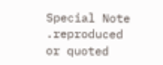Special Note .reproduced or quoted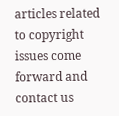articles related to copyright issues come forward and contact us